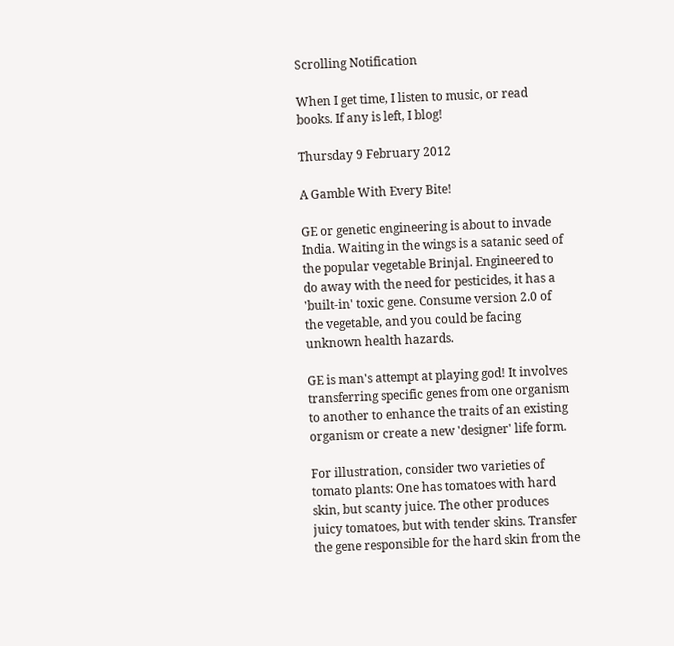Scrolling Notification

When I get time, I listen to music, or read books. If any is left, I blog!

Thursday 9 February 2012

A Gamble With Every Bite!

GE or genetic engineering is about to invade India. Waiting in the wings is a satanic seed of the popular vegetable Brinjal. Engineered to do away with the need for pesticides, it has a 'built-in' toxic gene. Consume version 2.0 of the vegetable, and you could be facing unknown health hazards.

GE is man's attempt at playing god! It involves transferring specific genes from one organism to another to enhance the traits of an existing organism or create a new 'designer' life form.

For illustration, consider two varieties of tomato plants: One has tomatoes with hard skin, but scanty juice. The other produces juicy tomatoes, but with tender skins. Transfer the gene responsible for the hard skin from the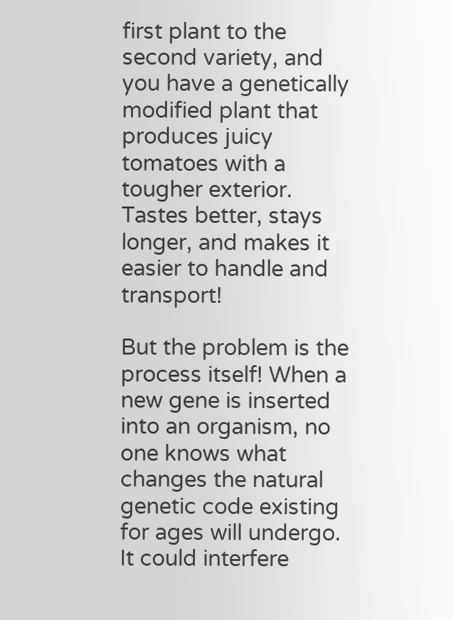first plant to the second variety, and you have a genetically modified plant that produces juicy tomatoes with a tougher exterior. Tastes better, stays longer, and makes it easier to handle and transport!

But the problem is the process itself! When a new gene is inserted into an organism, no one knows what changes the natural genetic code existing for ages will undergo. It could interfere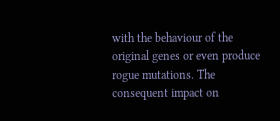with the behaviour of the original genes or even produce rogue mutations. The consequent impact on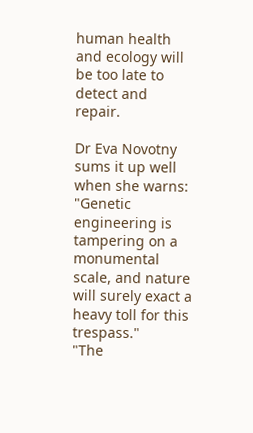human health and ecology will be too late to detect and repair.

Dr Eva Novotny sums it up well when she warns: "Genetic engineering is tampering on a monumental scale, and nature will surely exact a heavy toll for this trespass."
"The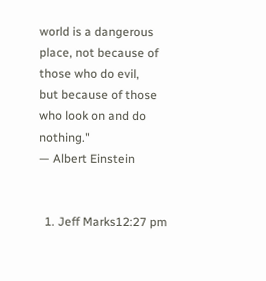world is a dangerous place, not because of those who do evil,
but because of those who look on and do nothing."
— Albert Einstein


  1. Jeff Marks12:27 pm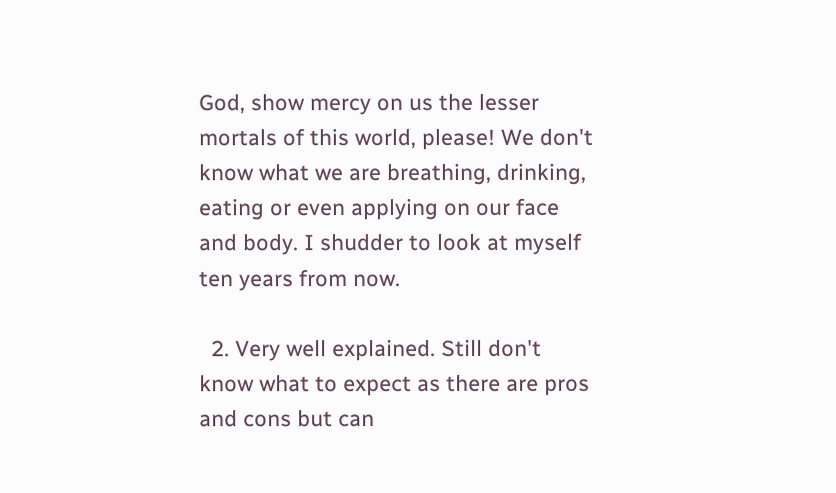God, show mercy on us the lesser mortals of this world, please! We don't know what we are breathing, drinking, eating or even applying on our face and body. I shudder to look at myself ten years from now.

  2. Very well explained. Still don't know what to expect as there are pros and cons but can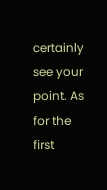certainly see your point. As for the first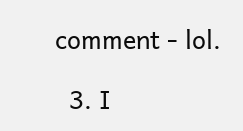comment - lol.

  3. I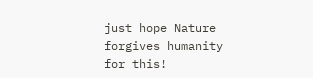just hope Nature forgives humanity for this!